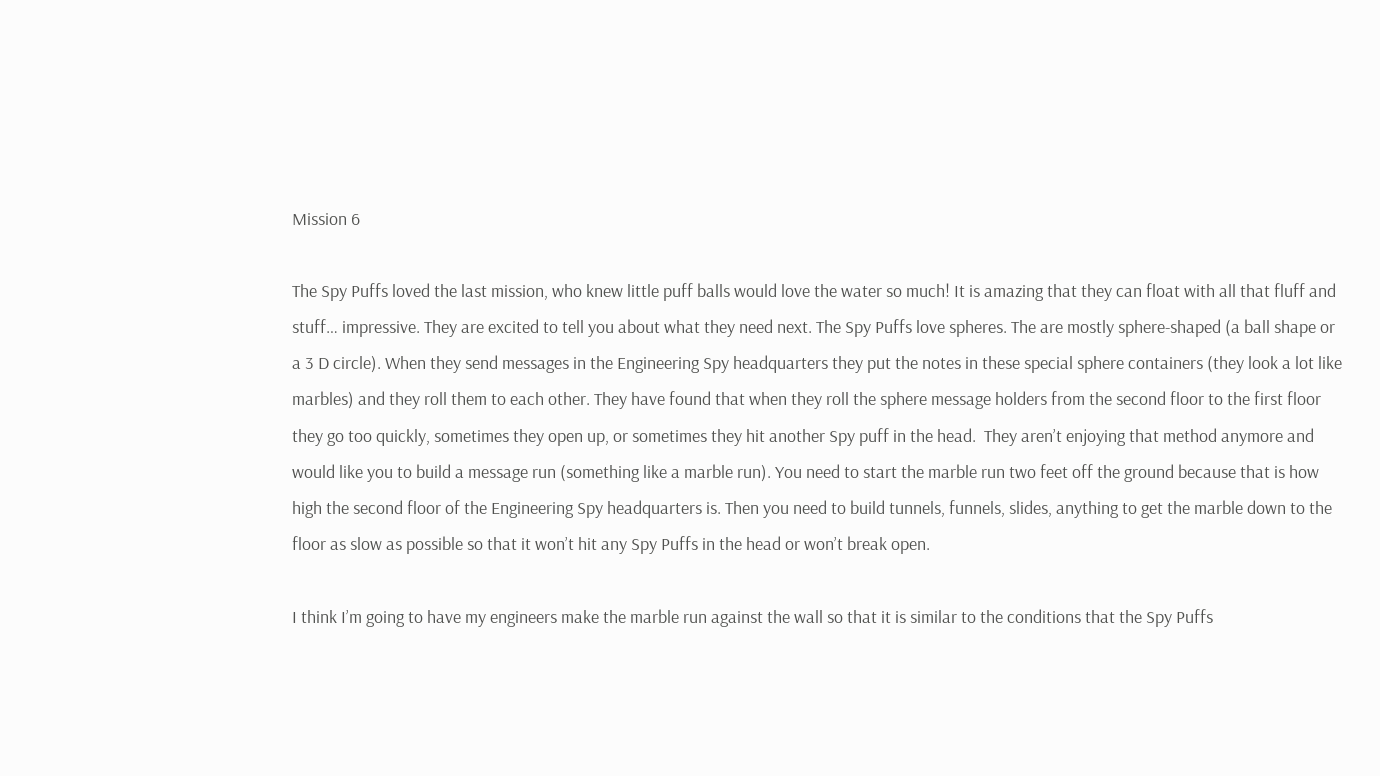Mission 6

The Spy Puffs loved the last mission, who knew little puff balls would love the water so much! It is amazing that they can float with all that fluff and stuff… impressive. They are excited to tell you about what they need next. The Spy Puffs love spheres. The are mostly sphere-shaped (a ball shape or a 3 D circle). When they send messages in the Engineering Spy headquarters they put the notes in these special sphere containers (they look a lot like marbles) and they roll them to each other. They have found that when they roll the sphere message holders from the second floor to the first floor they go too quickly, sometimes they open up, or sometimes they hit another Spy puff in the head.  They aren’t enjoying that method anymore and would like you to build a message run (something like a marble run). You need to start the marble run two feet off the ground because that is how high the second floor of the Engineering Spy headquarters is. Then you need to build tunnels, funnels, slides, anything to get the marble down to the floor as slow as possible so that it won’t hit any Spy Puffs in the head or won’t break open.

I think I’m going to have my engineers make the marble run against the wall so that it is similar to the conditions that the Spy Puffs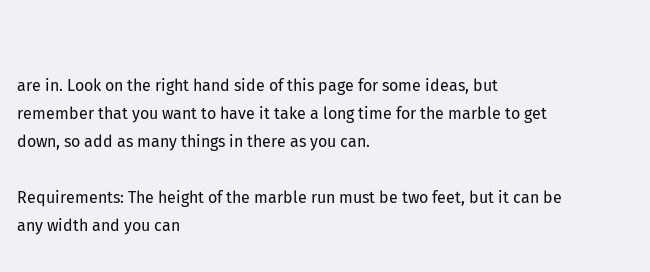are in. Look on the right hand side of this page for some ideas, but remember that you want to have it take a long time for the marble to get down, so add as many things in there as you can.

Requirements: The height of the marble run must be two feet, but it can be any width and you can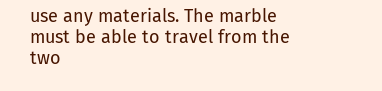use any materials. The marble must be able to travel from the two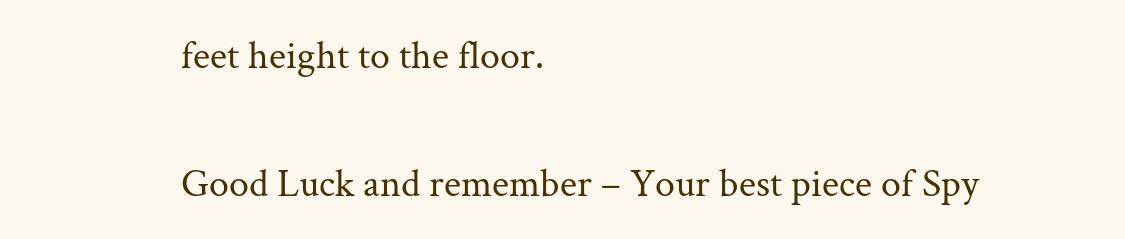feet height to the floor.

Good Luck and remember – Your best piece of Spy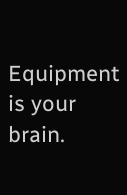Equipment is your brain.